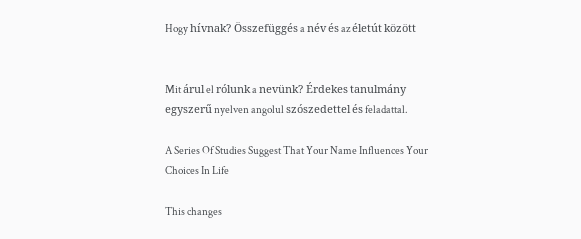Hogy hívnak? Összefüggés a név és az életút között


Mit árul el rólunk a nevünk? Érdekes tanulmány egyszerű nyelven angolul szószedettel és feladattal.

A Series Of Studies Suggest That Your Name Influences Your Choices In Life

This changes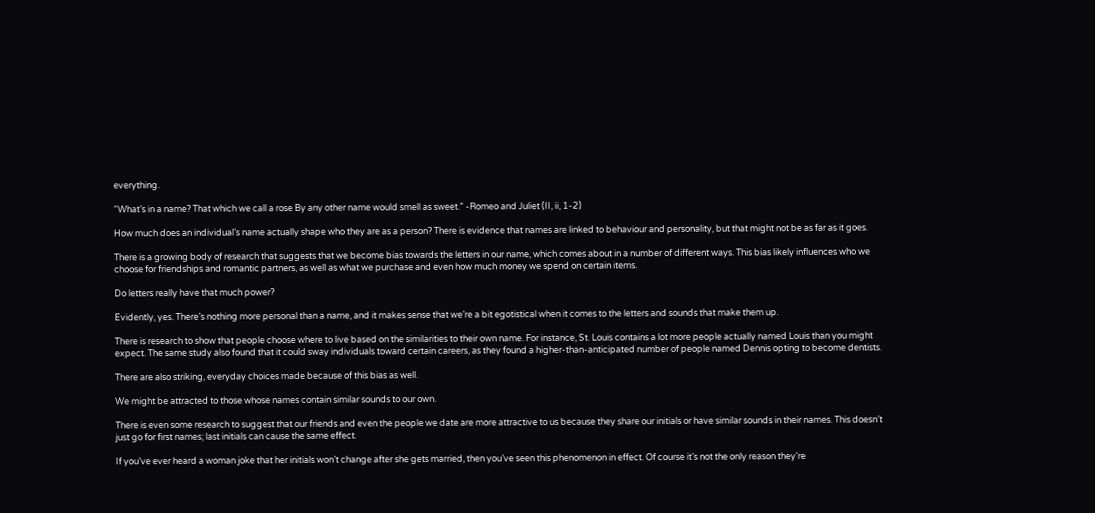everything.

“What’s in a name? That which we call a rose By any other name would smell as sweet.” -Romeo and Juliet (II, ii, 1-2)

How much does an individual’s name actually shape who they are as a person? There is evidence that names are linked to behaviour and personality, but that might not be as far as it goes.

There is a growing body of research that suggests that we become bias towards the letters in our name, which comes about in a number of different ways. This bias likely influences who we choose for friendships and romantic partners, as well as what we purchase and even how much money we spend on certain items.

Do letters really have that much power?

Evidently, yes. There’s nothing more personal than a name, and it makes sense that we’re a bit egotistical when it comes to the letters and sounds that make them up.

There is research to show that people choose where to live based on the similarities to their own name. For instance, St. Louis contains a lot more people actually named Louis than you might expect. The same study also found that it could sway individuals toward certain careers, as they found a higher-than-anticipated number of people named Dennis opting to become dentists.

There are also striking, everyday choices made because of this bias as well.

We might be attracted to those whose names contain similar sounds to our own.

There is even some research to suggest that our friends and even the people we date are more attractive to us because they share our initials or have similar sounds in their names. This doesn’t just go for first names; last initials can cause the same effect.

If you’ve ever heard a woman joke that her initials won’t change after she gets married, then you’ve seen this phenomenon in effect. Of course it’s not the only reason they’re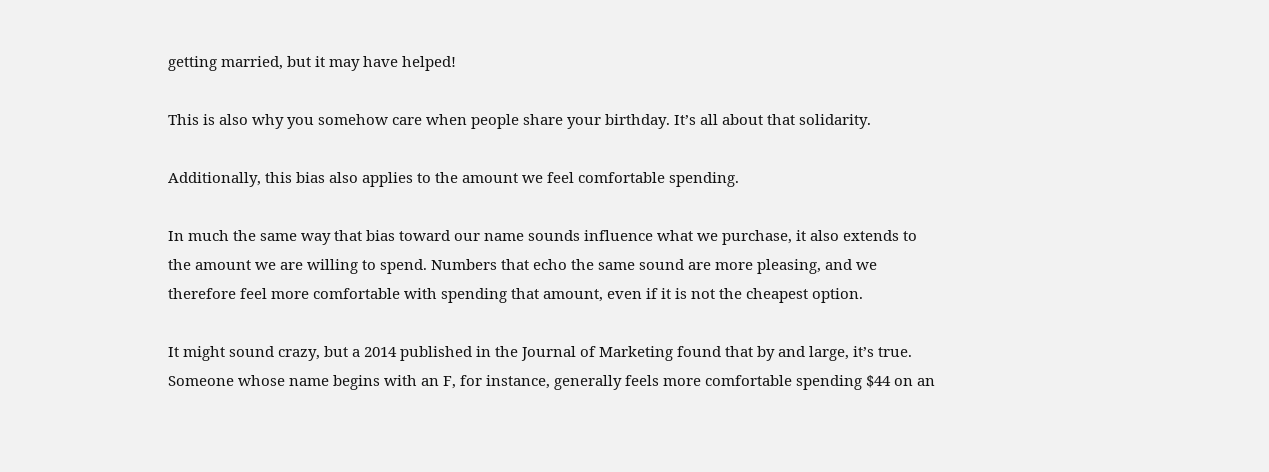getting married, but it may have helped!

This is also why you somehow care when people share your birthday. It’s all about that solidarity.

Additionally, this bias also applies to the amount we feel comfortable spending.

In much the same way that bias toward our name sounds influence what we purchase, it also extends to the amount we are willing to spend. Numbers that echo the same sound are more pleasing, and we therefore feel more comfortable with spending that amount, even if it is not the cheapest option.

It might sound crazy, but a 2014 published in the Journal of Marketing found that by and large, it’s true. Someone whose name begins with an F, for instance, generally feels more comfortable spending $44 on an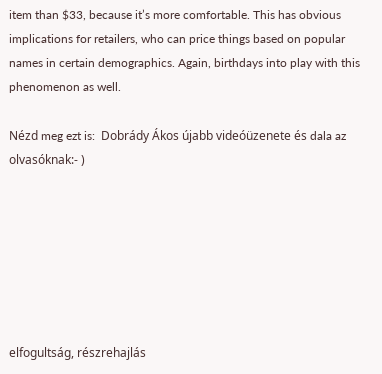item than $33, because it’s more comfortable. This has obvious implications for retailers, who can price things based on popular names in certain demographics. Again, birthdays into play with this phenomenon as well.

Nézd meg ezt is:  Dobrády Ákos újabb videóüzenete és dala az olvasóknak:- )







elfogultság, részrehajlás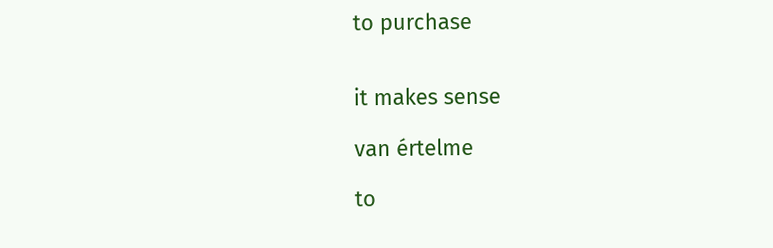to purchase


it makes sense

van értelme

to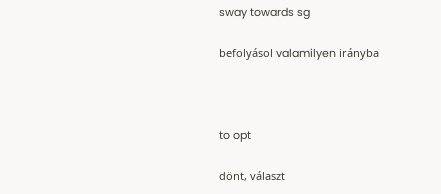sway towards sg

befolyásol valamilyen irányba



to opt

dönt, választ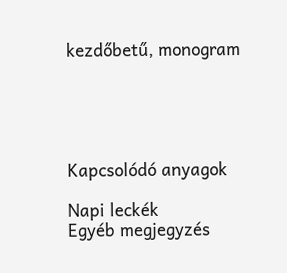kezdőbetű, monogram





Kapcsolódó anyagok

Napi leckék
Egyéb megjegyzés